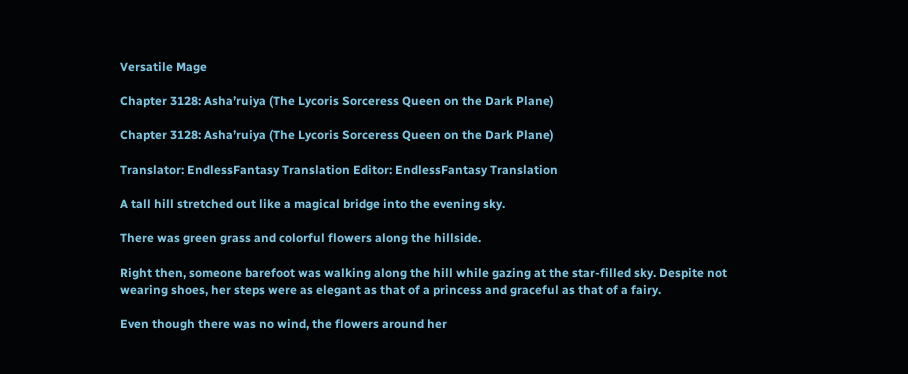Versatile Mage

Chapter 3128: Asha’ruiya (The Lycoris Sorceress Queen on the Dark Plane)

Chapter 3128: Asha’ruiya (The Lycoris Sorceress Queen on the Dark Plane)

Translator: EndlessFantasy Translation Editor: EndlessFantasy Translation

A tall hill stretched out like a magical bridge into the evening sky.

There was green grass and colorful flowers along the hillside.

Right then, someone barefoot was walking along the hill while gazing at the star-filled sky. Despite not wearing shoes, her steps were as elegant as that of a princess and graceful as that of a fairy.

Even though there was no wind, the flowers around her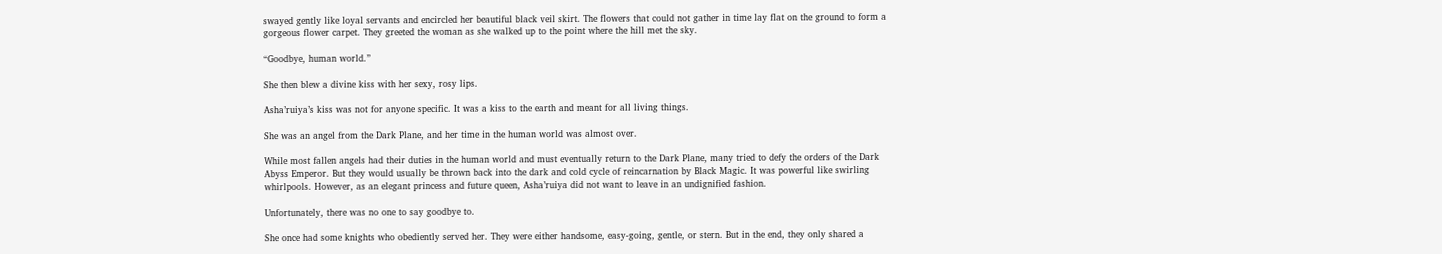swayed gently like loyal servants and encircled her beautiful black veil skirt. The flowers that could not gather in time lay flat on the ground to form a gorgeous flower carpet. They greeted the woman as she walked up to the point where the hill met the sky.

“Goodbye, human world.”

She then blew a divine kiss with her sexy, rosy lips.

Asha’ruiya’s kiss was not for anyone specific. It was a kiss to the earth and meant for all living things.

She was an angel from the Dark Plane, and her time in the human world was almost over.

While most fallen angels had their duties in the human world and must eventually return to the Dark Plane, many tried to defy the orders of the Dark Abyss Emperor. But they would usually be thrown back into the dark and cold cycle of reincarnation by Black Magic. It was powerful like swirling whirlpools. However, as an elegant princess and future queen, Asha’ruiya did not want to leave in an undignified fashion.

Unfortunately, there was no one to say goodbye to.

She once had some knights who obediently served her. They were either handsome, easy-going, gentle, or stern. But in the end, they only shared a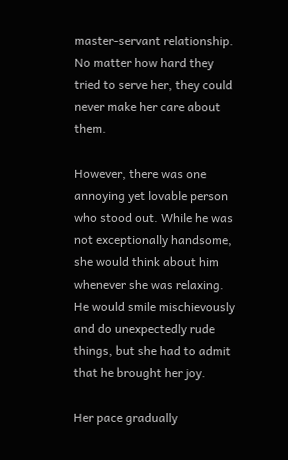master-servant relationship. No matter how hard they tried to serve her, they could never make her care about them.

However, there was one annoying yet lovable person who stood out. While he was not exceptionally handsome, she would think about him whenever she was relaxing. He would smile mischievously and do unexpectedly rude things, but she had to admit that he brought her joy.

Her pace gradually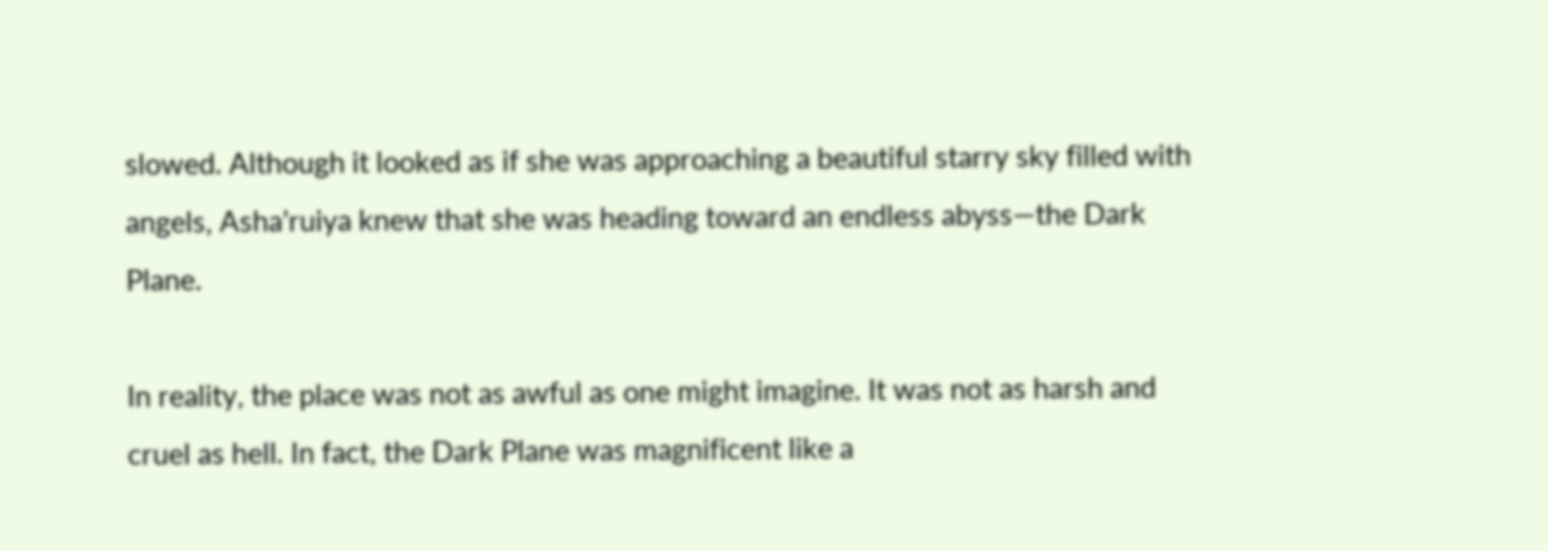slowed. Although it looked as if she was approaching a beautiful starry sky filled with angels, Asha’ruiya knew that she was heading toward an endless abyss—the Dark Plane.

In reality, the place was not as awful as one might imagine. It was not as harsh and cruel as hell. In fact, the Dark Plane was magnificent like a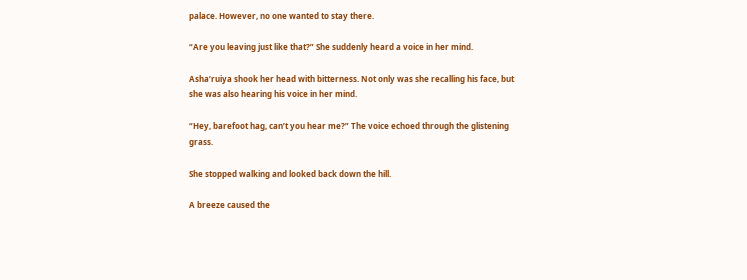palace. However, no one wanted to stay there.

“Are you leaving just like that?” She suddenly heard a voice in her mind.

Asha’ruiya shook her head with bitterness. Not only was she recalling his face, but she was also hearing his voice in her mind.

“Hey, barefoot hag, can’t you hear me?” The voice echoed through the glistening grass.

She stopped walking and looked back down the hill.

A breeze caused the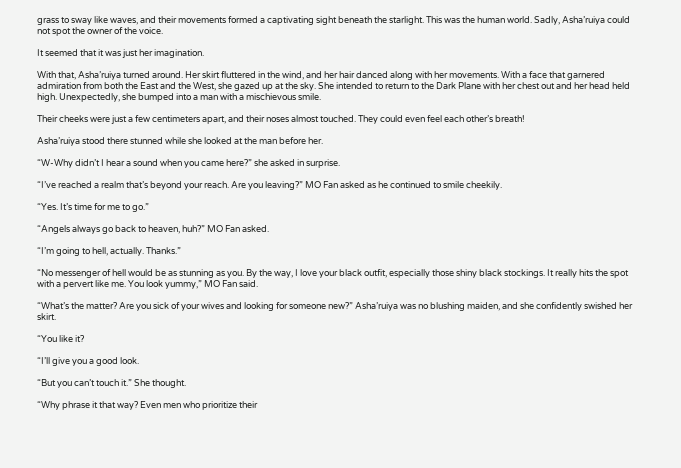grass to sway like waves, and their movements formed a captivating sight beneath the starlight. This was the human world. Sadly, Asha’ruiya could not spot the owner of the voice.

It seemed that it was just her imagination.

With that, Asha’ruiya turned around. Her skirt fluttered in the wind, and her hair danced along with her movements. With a face that garnered admiration from both the East and the West, she gazed up at the sky. She intended to return to the Dark Plane with her chest out and her head held high. Unexpectedly, she bumped into a man with a mischievous smile.

Their cheeks were just a few centimeters apart, and their noses almost touched. They could even feel each other’s breath!

Asha’ruiya stood there stunned while she looked at the man before her.

“W-Why didn’t I hear a sound when you came here?” she asked in surprise.

“I’ve reached a realm that’s beyond your reach. Are you leaving?” MO Fan asked as he continued to smile cheekily.

“Yes. It’s time for me to go.”

“Angels always go back to heaven, huh?” MO Fan asked.

“I’m going to hell, actually. Thanks.”

“No messenger of hell would be as stunning as you. By the way, I love your black outfit, especially those shiny black stockings. It really hits the spot with a pervert like me. You look yummy,” MO Fan said.

“What’s the matter? Are you sick of your wives and looking for someone new?” Asha’ruiya was no blushing maiden, and she confidently swished her skirt.

“You like it?

“I’ll give you a good look.

“But you can’t touch it.” She thought.

“Why phrase it that way? Even men who prioritize their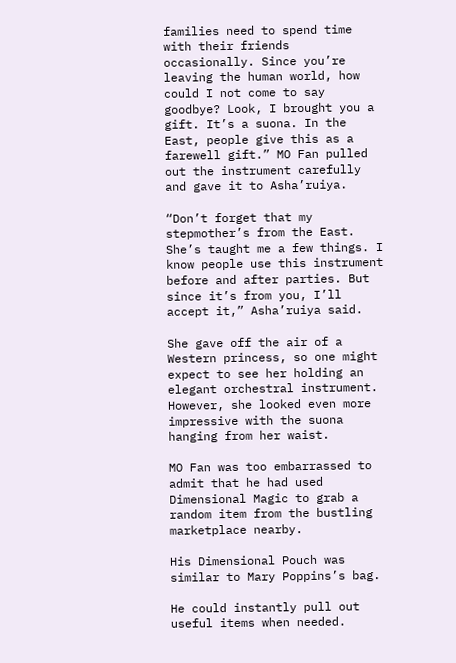families need to spend time with their friends occasionally. Since you’re leaving the human world, how could I not come to say goodbye? Look, I brought you a gift. It’s a suona. In the East, people give this as a farewell gift.” MO Fan pulled out the instrument carefully and gave it to Asha’ruiya.

“Don’t forget that my stepmother’s from the East. She’s taught me a few things. I know people use this instrument before and after parties. But since it’s from you, I’ll accept it,” Asha’ruiya said.

She gave off the air of a Western princess, so one might expect to see her holding an elegant orchestral instrument. However, she looked even more impressive with the suona hanging from her waist.

MO Fan was too embarrassed to admit that he had used Dimensional Magic to grab a random item from the bustling marketplace nearby.

His Dimensional Pouch was similar to Mary Poppins’s bag.

He could instantly pull out useful items when needed.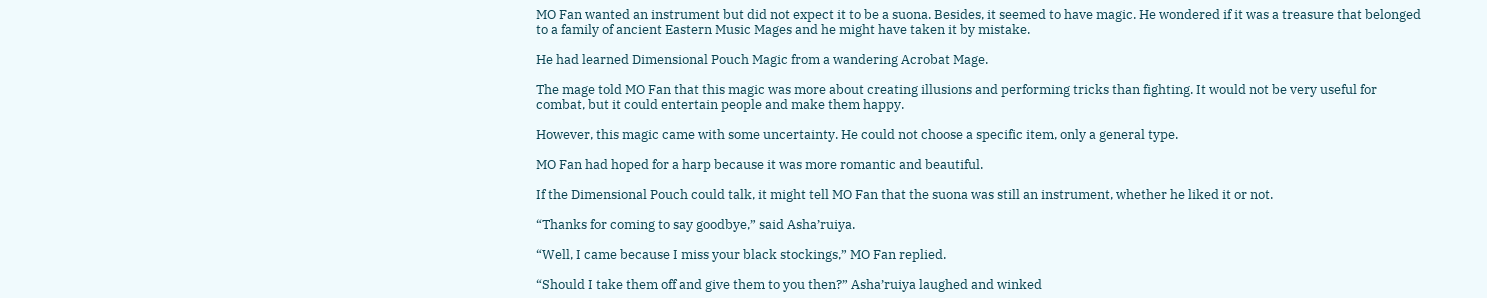MO Fan wanted an instrument but did not expect it to be a suona. Besides, it seemed to have magic. He wondered if it was a treasure that belonged to a family of ancient Eastern Music Mages and he might have taken it by mistake.

He had learned Dimensional Pouch Magic from a wandering Acrobat Mage.

The mage told MO Fan that this magic was more about creating illusions and performing tricks than fighting. It would not be very useful for combat, but it could entertain people and make them happy.

However, this magic came with some uncertainty. He could not choose a specific item, only a general type.

MO Fan had hoped for a harp because it was more romantic and beautiful.

If the Dimensional Pouch could talk, it might tell MO Fan that the suona was still an instrument, whether he liked it or not.

“Thanks for coming to say goodbye,” said Asha’ruiya.

“Well, I came because I miss your black stockings,” MO Fan replied.

“Should I take them off and give them to you then?” Asha’ruiya laughed and winked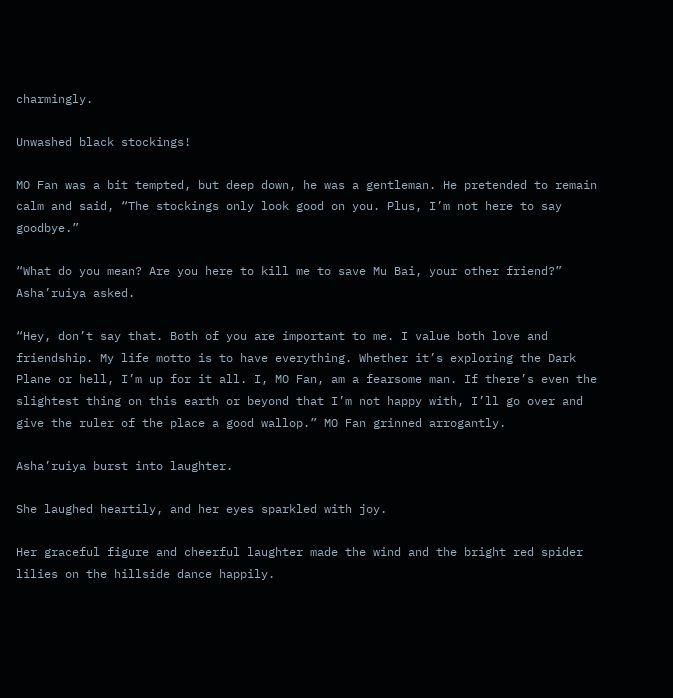charmingly.

Unwashed black stockings!

MO Fan was a bit tempted, but deep down, he was a gentleman. He pretended to remain calm and said, “The stockings only look good on you. Plus, I’m not here to say goodbye.”

“What do you mean? Are you here to kill me to save Mu Bai, your other friend?” Asha’ruiya asked.

“Hey, don’t say that. Both of you are important to me. I value both love and friendship. My life motto is to have everything. Whether it’s exploring the Dark Plane or hell, I’m up for it all. I, MO Fan, am a fearsome man. If there’s even the slightest thing on this earth or beyond that I’m not happy with, I’ll go over and give the ruler of the place a good wallop.” MO Fan grinned arrogantly.

Asha’ruiya burst into laughter.

She laughed heartily, and her eyes sparkled with joy.

Her graceful figure and cheerful laughter made the wind and the bright red spider lilies on the hillside dance happily.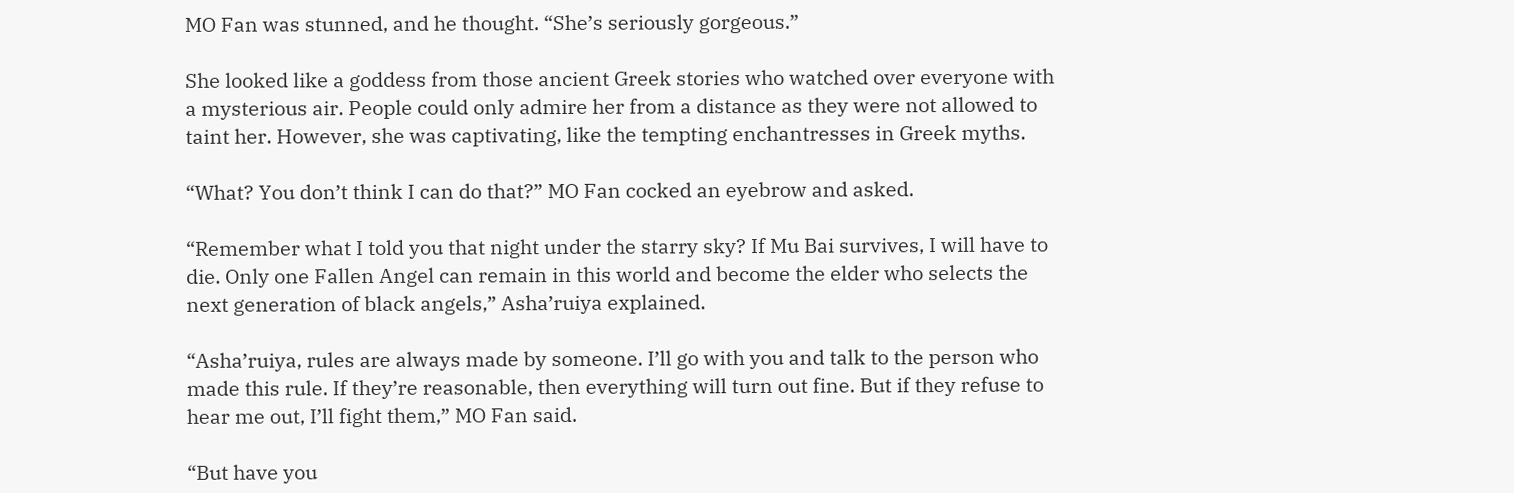MO Fan was stunned, and he thought. “She’s seriously gorgeous.”

She looked like a goddess from those ancient Greek stories who watched over everyone with a mysterious air. People could only admire her from a distance as they were not allowed to taint her. However, she was captivating, like the tempting enchantresses in Greek myths.

“What? You don’t think I can do that?” MO Fan cocked an eyebrow and asked.

“Remember what I told you that night under the starry sky? If Mu Bai survives, I will have to die. Only one Fallen Angel can remain in this world and become the elder who selects the next generation of black angels,” Asha’ruiya explained.

“Asha’ruiya, rules are always made by someone. I’ll go with you and talk to the person who made this rule. If they’re reasonable, then everything will turn out fine. But if they refuse to hear me out, I’ll fight them,” MO Fan said.

“But have you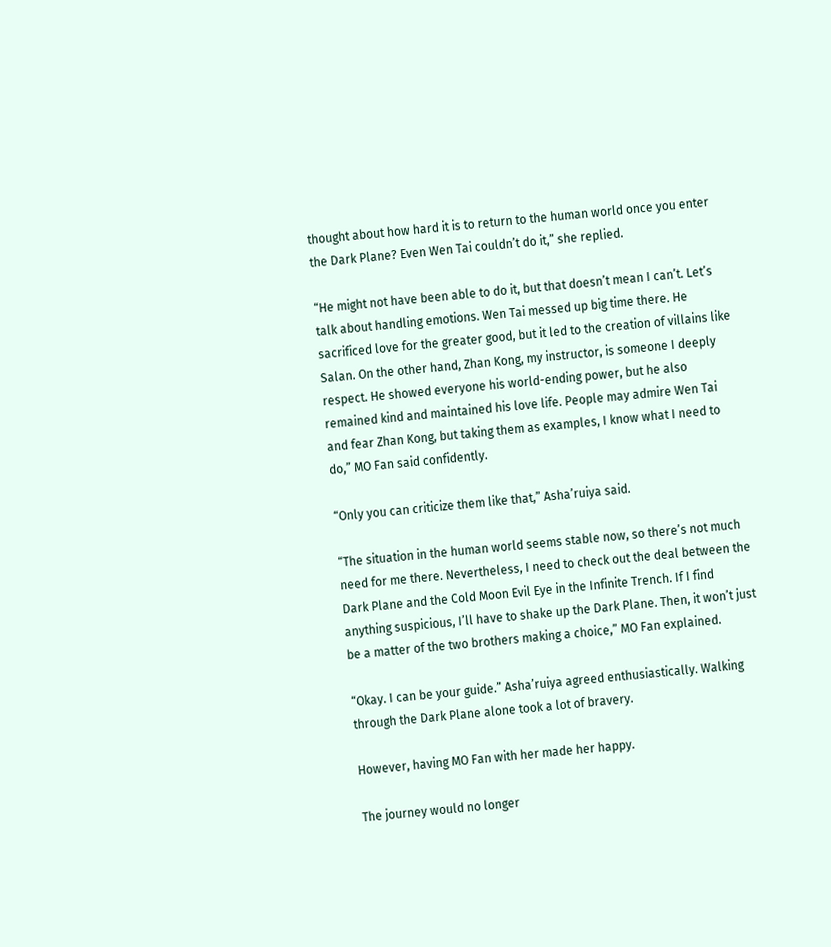thought about how hard it is to return to the human world once you enter the Dark Plane? Even Wen Tai couldn’t do it,” she replied.

“He might not have been able to do it, but that doesn’t mean I can’t. Let’s talk about handling emotions. Wen Tai messed up big time there. He sacrificed love for the greater good, but it led to the creation of villains like Salan. On the other hand, Zhan Kong, my instructor, is someone I deeply respect. He showed everyone his world-ending power, but he also remained kind and maintained his love life. People may admire Wen Tai and fear Zhan Kong, but taking them as examples, I know what I need to do,” MO Fan said confidently.

“Only you can criticize them like that,” Asha’ruiya said.

“The situation in the human world seems stable now, so there’s not much need for me there. Nevertheless, I need to check out the deal between the Dark Plane and the Cold Moon Evil Eye in the Infinite Trench. If I find anything suspicious, I’ll have to shake up the Dark Plane. Then, it won’t just be a matter of the two brothers making a choice,” MO Fan explained.

“Okay. I can be your guide.” Asha’ruiya agreed enthusiastically. Walking through the Dark Plane alone took a lot of bravery.

However, having MO Fan with her made her happy.

The journey would no longer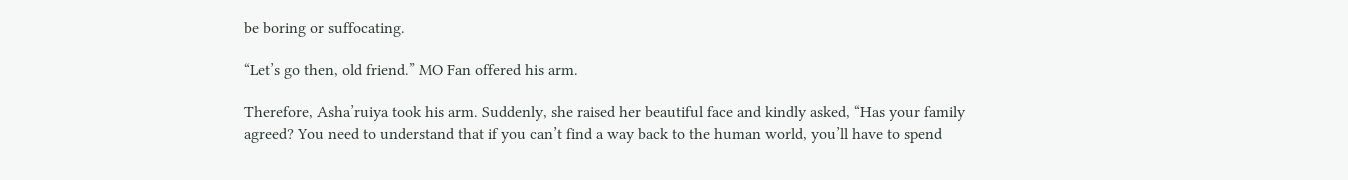be boring or suffocating.

“Let’s go then, old friend.” MO Fan offered his arm.

Therefore, Asha’ruiya took his arm. Suddenly, she raised her beautiful face and kindly asked, “Has your family agreed? You need to understand that if you can’t find a way back to the human world, you’ll have to spend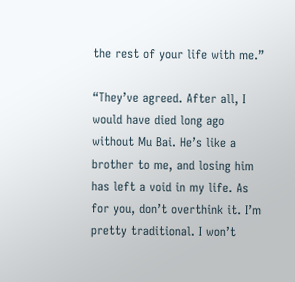the rest of your life with me.”

“They’ve agreed. After all, I would have died long ago without Mu Bai. He’s like a brother to me, and losing him has left a void in my life. As for you, don’t overthink it. I’m pretty traditional. I won’t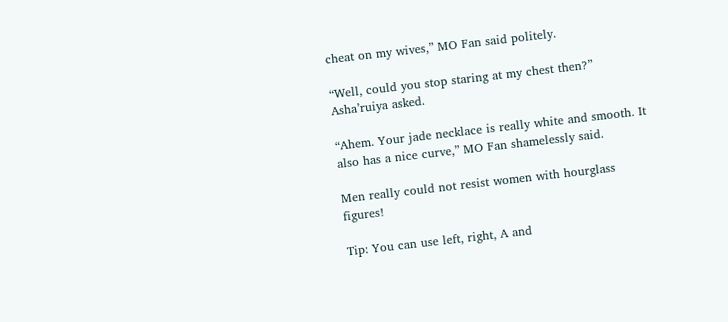cheat on my wives,” MO Fan said politely.

“Well, could you stop staring at my chest then?” Asha’ruiya asked.

“Ahem. Your jade necklace is really white and smooth. It also has a nice curve,” MO Fan shamelessly said.

Men really could not resist women with hourglass figures!

Tip: You can use left, right, A and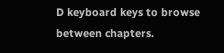D keyboard keys to browse between chapters.